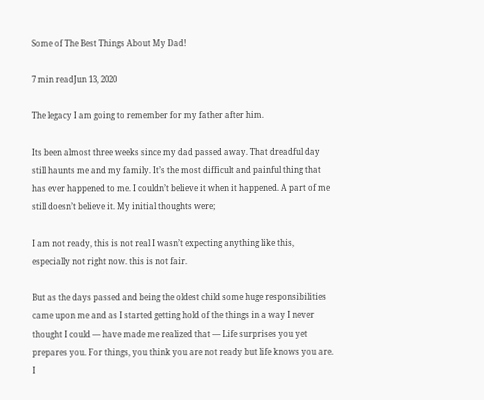Some of The Best Things About My Dad!

7 min readJun 13, 2020

The legacy I am going to remember for my father after him.

Its been almost three weeks since my dad passed away. That dreadful day still haunts me and my family. It’s the most difficult and painful thing that has ever happened to me. I couldn’t believe it when it happened. A part of me still doesn’t believe it. My initial thoughts were;

I am not ready, this is not real I wasn’t expecting anything like this, especially not right now. this is not fair.

But as the days passed and being the oldest child some huge responsibilities came upon me and as I started getting hold of the things in a way I never thought I could — have made me realized that — Life surprises you yet prepares you. For things, you think you are not ready but life knows you are. I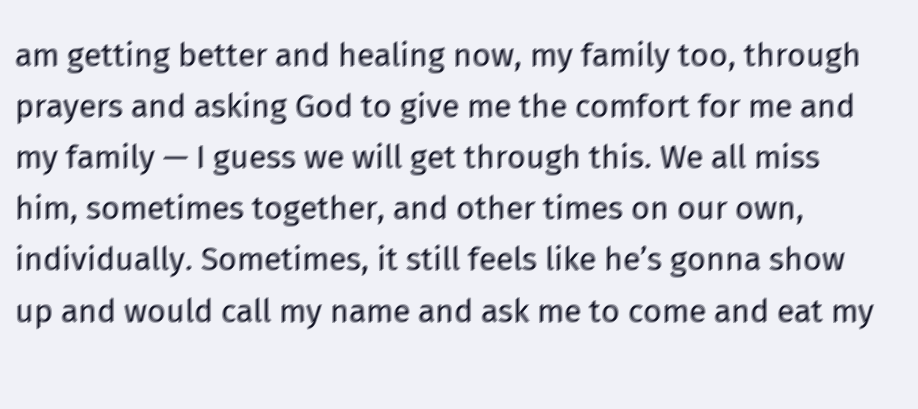am getting better and healing now, my family too, through prayers and asking God to give me the comfort for me and my family — I guess we will get through this. We all miss him, sometimes together, and other times on our own, individually. Sometimes, it still feels like he’s gonna show up and would call my name and ask me to come and eat my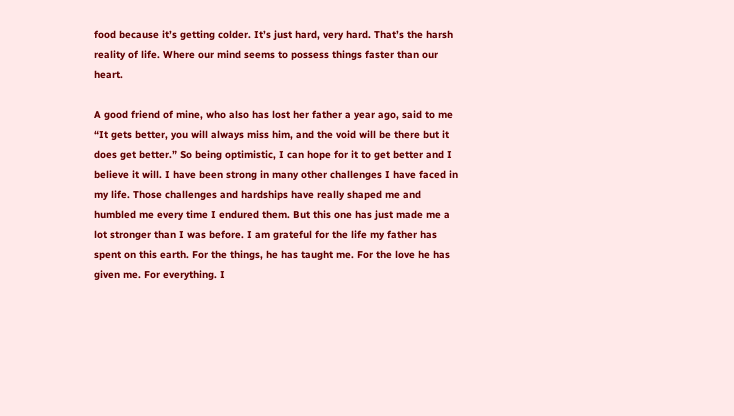food because it’s getting colder. It’s just hard, very hard. That’s the harsh reality of life. Where our mind seems to possess things faster than our heart.

A good friend of mine, who also has lost her father a year ago, said to me “It gets better, you will always miss him, and the void will be there but it does get better.” So being optimistic, I can hope for it to get better and I believe it will. I have been strong in many other challenges I have faced in my life. Those challenges and hardships have really shaped me and humbled me every time I endured them. But this one has just made me a lot stronger than I was before. I am grateful for the life my father has spent on this earth. For the things, he has taught me. For the love he has given me. For everything. I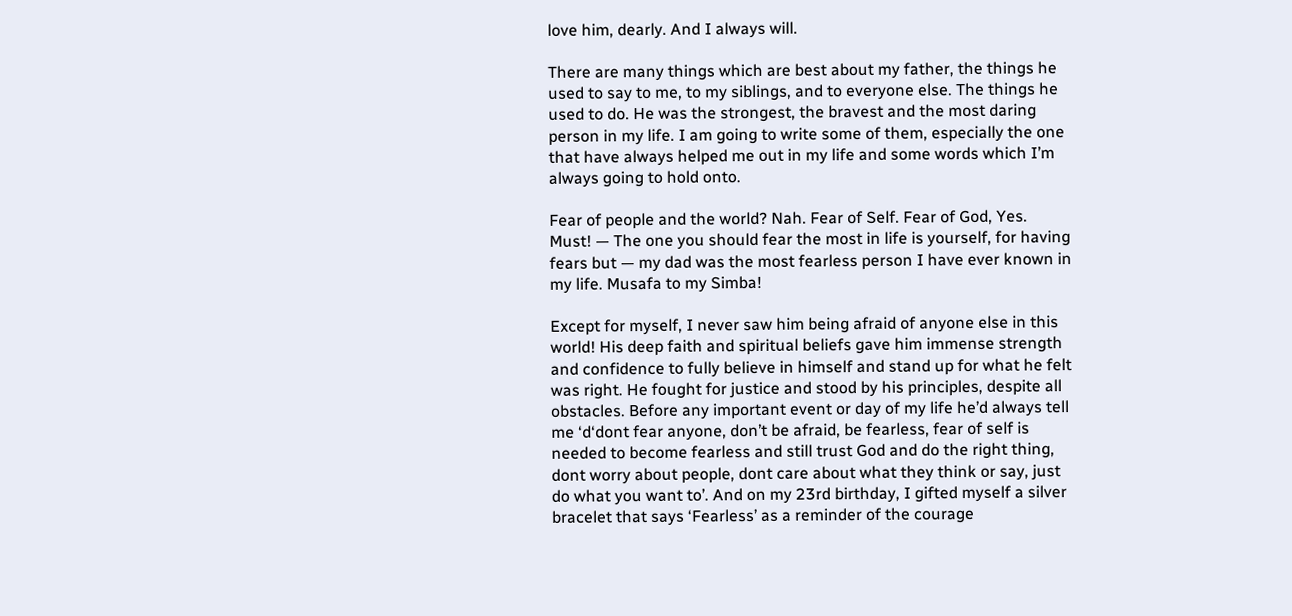love him, dearly. And I always will.

There are many things which are best about my father, the things he used to say to me, to my siblings, and to everyone else. The things he used to do. He was the strongest, the bravest and the most daring person in my life. I am going to write some of them, especially the one that have always helped me out in my life and some words which I’m always going to hold onto.

Fear of people and the world? Nah. Fear of Self. Fear of God, Yes. Must! — The one you should fear the most in life is yourself, for having fears but — my dad was the most fearless person I have ever known in my life. Musafa to my Simba!

Except for myself, I never saw him being afraid of anyone else in this world! His deep faith and spiritual beliefs gave him immense strength and confidence to fully believe in himself and stand up for what he felt was right. He fought for justice and stood by his principles, despite all obstacles. Before any important event or day of my life he’d always tell me ‘d‘dont fear anyone, don’t be afraid, be fearless, fear of self is needed to become fearless and still trust God and do the right thing, dont worry about people, dont care about what they think or say, just do what you want to’. And on my 23rd birthday, I gifted myself a silver bracelet that says ‘Fearless’ as a reminder of the courage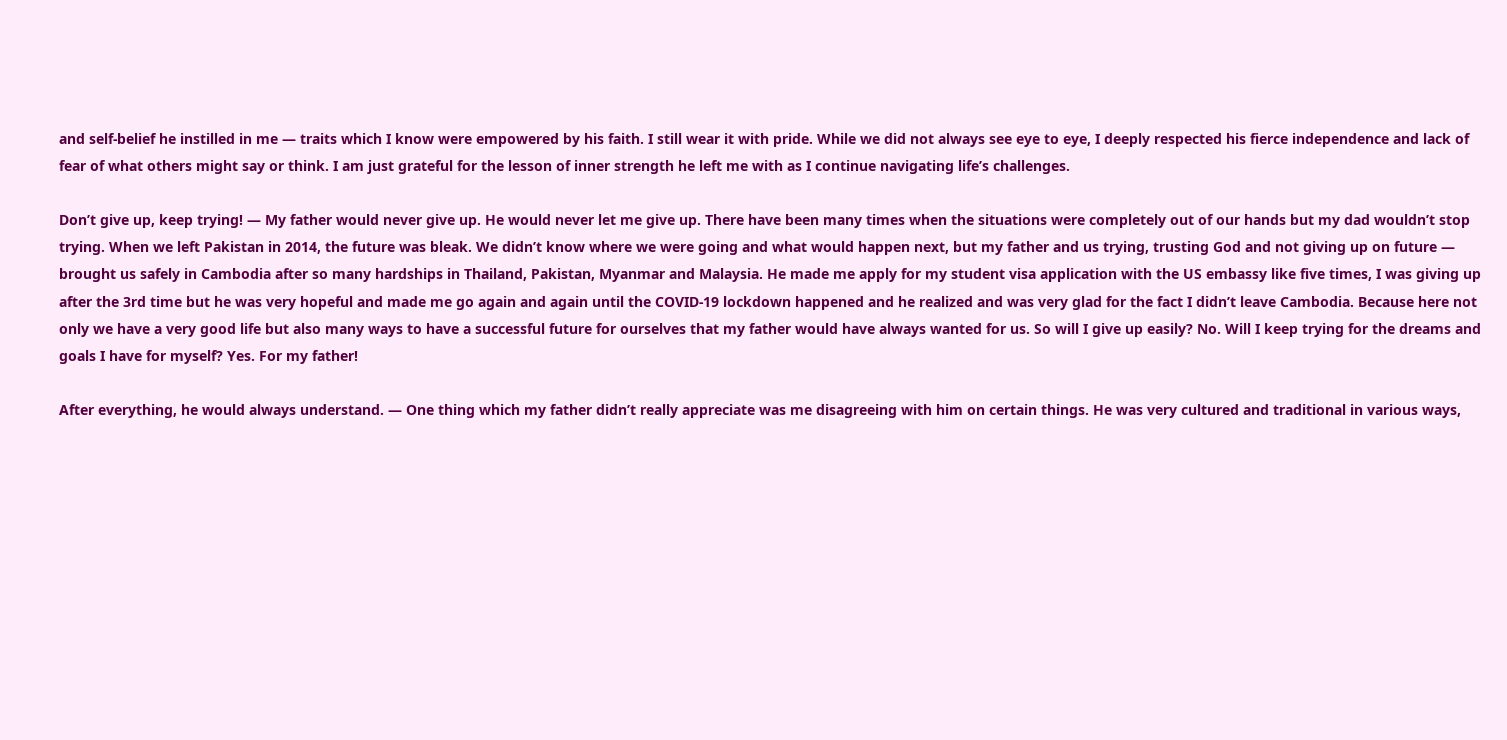and self-belief he instilled in me — traits which I know were empowered by his faith. I still wear it with pride. While we did not always see eye to eye, I deeply respected his fierce independence and lack of fear of what others might say or think. I am just grateful for the lesson of inner strength he left me with as I continue navigating life’s challenges.

Don’t give up, keep trying! — My father would never give up. He would never let me give up. There have been many times when the situations were completely out of our hands but my dad wouldn’t stop trying. When we left Pakistan in 2014, the future was bleak. We didn’t know where we were going and what would happen next, but my father and us trying, trusting God and not giving up on future — brought us safely in Cambodia after so many hardships in Thailand, Pakistan, Myanmar and Malaysia. He made me apply for my student visa application with the US embassy like five times, I was giving up after the 3rd time but he was very hopeful and made me go again and again until the COVID-19 lockdown happened and he realized and was very glad for the fact I didn’t leave Cambodia. Because here not only we have a very good life but also many ways to have a successful future for ourselves that my father would have always wanted for us. So will I give up easily? No. Will I keep trying for the dreams and goals I have for myself? Yes. For my father!

After everything, he would always understand. — One thing which my father didn’t really appreciate was me disagreeing with him on certain things. He was very cultured and traditional in various ways,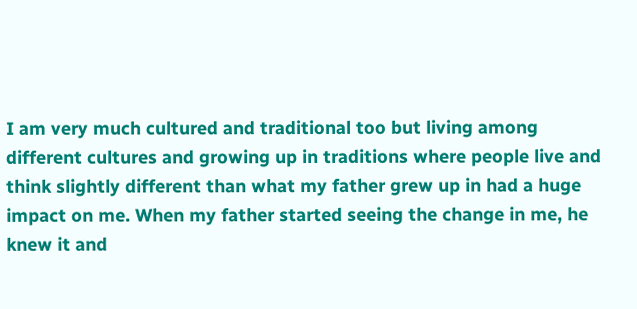I am very much cultured and traditional too but living among different cultures and growing up in traditions where people live and think slightly different than what my father grew up in had a huge impact on me. When my father started seeing the change in me, he knew it and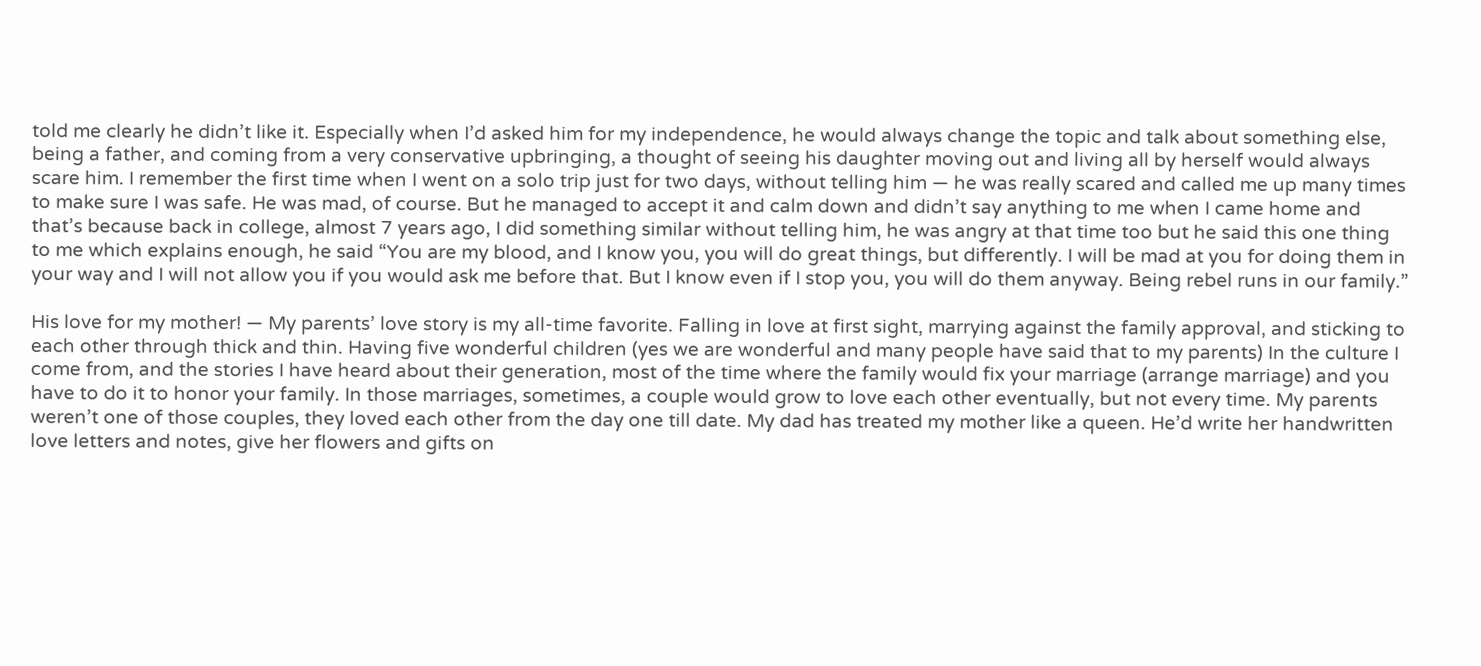told me clearly he didn’t like it. Especially when I’d asked him for my independence, he would always change the topic and talk about something else, being a father, and coming from a very conservative upbringing, a thought of seeing his daughter moving out and living all by herself would always scare him. I remember the first time when I went on a solo trip just for two days, without telling him — he was really scared and called me up many times to make sure I was safe. He was mad, of course. But he managed to accept it and calm down and didn’t say anything to me when I came home and that’s because back in college, almost 7 years ago, I did something similar without telling him, he was angry at that time too but he said this one thing to me which explains enough, he said “You are my blood, and I know you, you will do great things, but differently. I will be mad at you for doing them in your way and I will not allow you if you would ask me before that. But I know even if I stop you, you will do them anyway. Being rebel runs in our family.”

His love for my mother! — My parents’ love story is my all-time favorite. Falling in love at first sight, marrying against the family approval, and sticking to each other through thick and thin. Having five wonderful children (yes we are wonderful and many people have said that to my parents) In the culture I come from, and the stories I have heard about their generation, most of the time where the family would fix your marriage (arrange marriage) and you have to do it to honor your family. In those marriages, sometimes, a couple would grow to love each other eventually, but not every time. My parents weren’t one of those couples, they loved each other from the day one till date. My dad has treated my mother like a queen. He’d write her handwritten love letters and notes, give her flowers and gifts on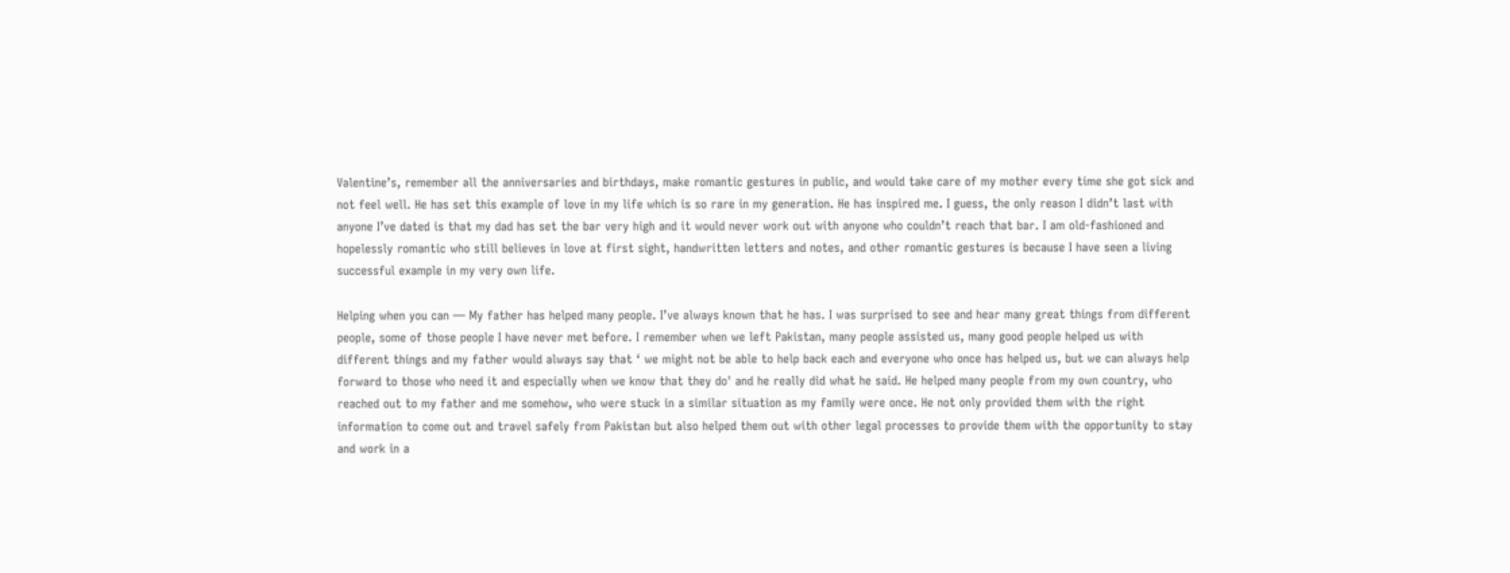Valentine’s, remember all the anniversaries and birthdays, make romantic gestures in public, and would take care of my mother every time she got sick and not feel well. He has set this example of love in my life which is so rare in my generation. He has inspired me. I guess, the only reason I didn’t last with anyone I’ve dated is that my dad has set the bar very high and it would never work out with anyone who couldn’t reach that bar. I am old-fashioned and hopelessly romantic who still believes in love at first sight, handwritten letters and notes, and other romantic gestures is because I have seen a living successful example in my very own life.

Helping when you can — My father has helped many people. I’ve always known that he has. I was surprised to see and hear many great things from different people, some of those people I have never met before. I remember when we left Pakistan, many people assisted us, many good people helped us with different things and my father would always say that ‘ we might not be able to help back each and everyone who once has helped us, but we can always help forward to those who need it and especially when we know that they do' and he really did what he said. He helped many people from my own country, who reached out to my father and me somehow, who were stuck in a similar situation as my family were once. He not only provided them with the right information to come out and travel safely from Pakistan but also helped them out with other legal processes to provide them with the opportunity to stay and work in a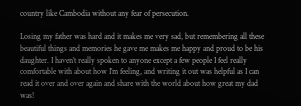country like Cambodia without any fear of persecution.

Losing my father was hard and it makes me very sad, but remembering all these beautiful things and memories he gave me makes me happy and proud to be his daughter. I haven’t really spoken to anyone except a few people I feel really comfortable with about how I’m feeling, and writing it out was helpful as I can read it over and over again and share with the world about how great my dad was!